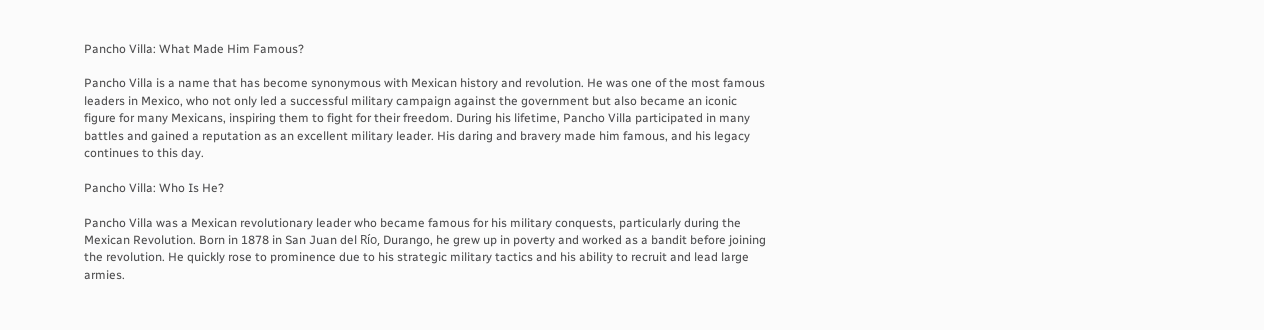Pancho Villa: What Made Him Famous?

Pancho Villa is a name that has become synonymous with Mexican history and revolution. He was one of the most famous leaders in Mexico, who not only led a successful military campaign against the government but also became an iconic figure for many Mexicans, inspiring them to fight for their freedom. During his lifetime, Pancho Villa participated in many battles and gained a reputation as an excellent military leader. His daring and bravery made him famous, and his legacy continues to this day.

Pancho Villa: Who Is He?

Pancho Villa was a Mexican revolutionary leader who became famous for his military conquests, particularly during the Mexican Revolution. Born in 1878 in San Juan del Río, Durango, he grew up in poverty and worked as a bandit before joining the revolution. He quickly rose to prominence due to his strategic military tactics and his ability to recruit and lead large armies.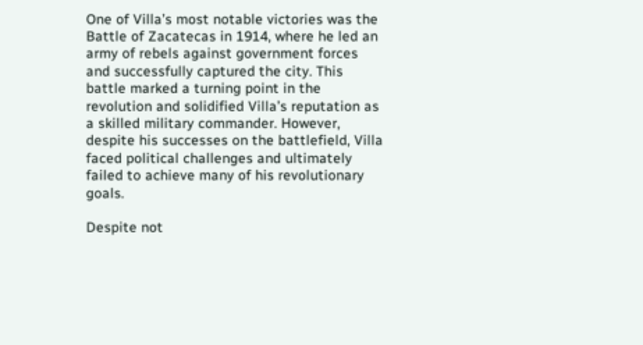One of Villa’s most notable victories was the Battle of Zacatecas in 1914, where he led an army of rebels against government forces and successfully captured the city. This battle marked a turning point in the revolution and solidified Villa’s reputation as a skilled military commander. However, despite his successes on the battlefield, Villa faced political challenges and ultimately failed to achieve many of his revolutionary goals.

Despite not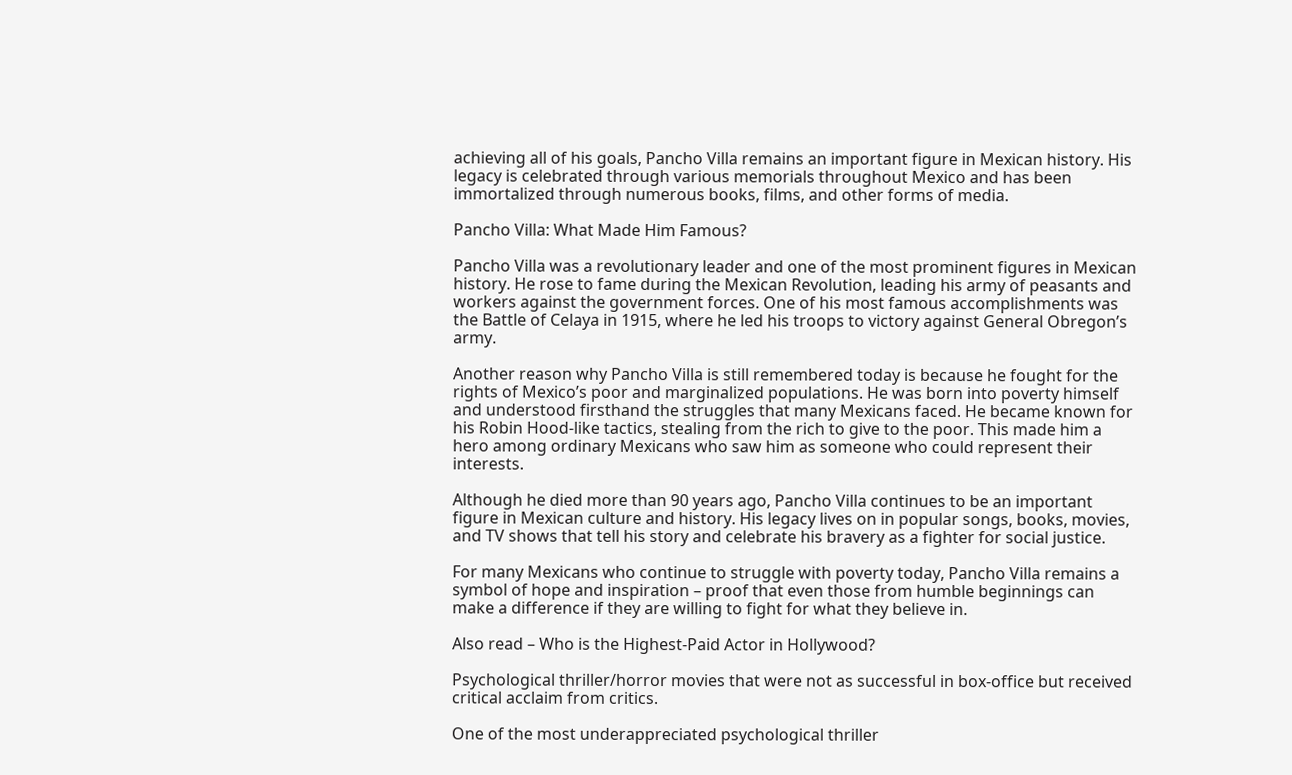achieving all of his goals, Pancho Villa remains an important figure in Mexican history. His legacy is celebrated through various memorials throughout Mexico and has been immortalized through numerous books, films, and other forms of media.

Pancho Villa: What Made Him Famous?

Pancho Villa was a revolutionary leader and one of the most prominent figures in Mexican history. He rose to fame during the Mexican Revolution, leading his army of peasants and workers against the government forces. One of his most famous accomplishments was the Battle of Celaya in 1915, where he led his troops to victory against General Obregon’s army.

Another reason why Pancho Villa is still remembered today is because he fought for the rights of Mexico’s poor and marginalized populations. He was born into poverty himself and understood firsthand the struggles that many Mexicans faced. He became known for his Robin Hood-like tactics, stealing from the rich to give to the poor. This made him a hero among ordinary Mexicans who saw him as someone who could represent their interests.

Although he died more than 90 years ago, Pancho Villa continues to be an important figure in Mexican culture and history. His legacy lives on in popular songs, books, movies, and TV shows that tell his story and celebrate his bravery as a fighter for social justice.

For many Mexicans who continue to struggle with poverty today, Pancho Villa remains a symbol of hope and inspiration – proof that even those from humble beginnings can make a difference if they are willing to fight for what they believe in.

Also read – Who is the Highest-Paid Actor in Hollywood?

Psychological thriller/horror movies that were not as successful in box-office but received critical acclaim from critics.

One of the most underappreciated psychological thriller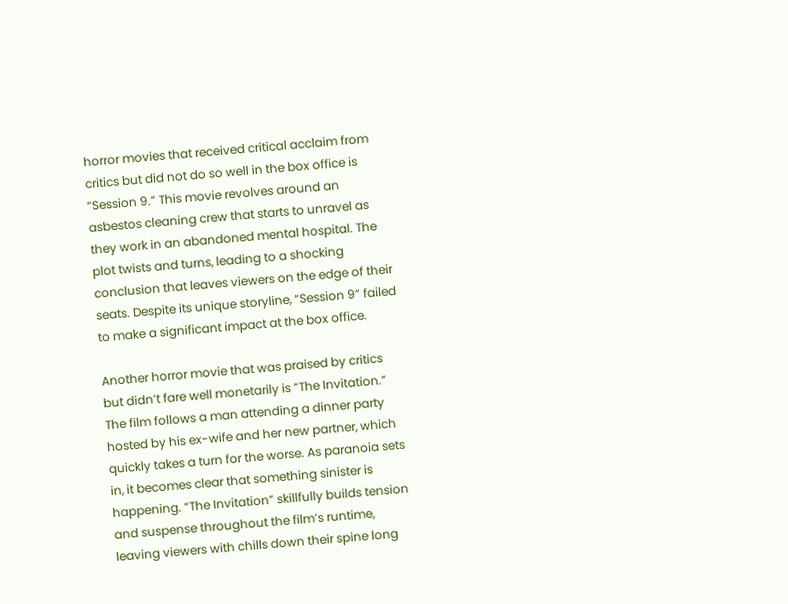horror movies that received critical acclaim from critics but did not do so well in the box office is “Session 9.” This movie revolves around an asbestos cleaning crew that starts to unravel as they work in an abandoned mental hospital. The plot twists and turns, leading to a shocking conclusion that leaves viewers on the edge of their seats. Despite its unique storyline, “Session 9” failed to make a significant impact at the box office.

Another horror movie that was praised by critics but didn’t fare well monetarily is “The Invitation.” The film follows a man attending a dinner party hosted by his ex-wife and her new partner, which quickly takes a turn for the worse. As paranoia sets in, it becomes clear that something sinister is happening. “The Invitation” skillfully builds tension and suspense throughout the film’s runtime, leaving viewers with chills down their spine long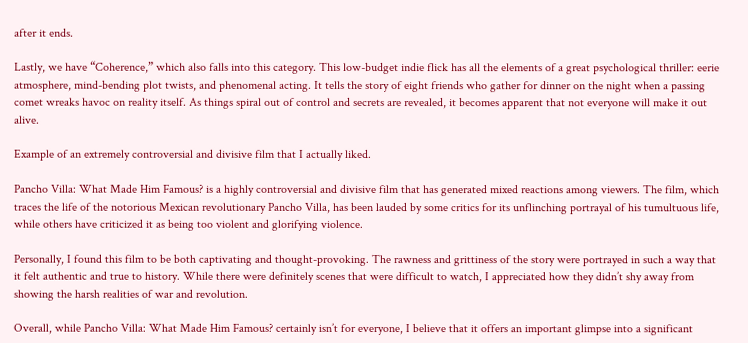after it ends.

Lastly, we have “Coherence,” which also falls into this category. This low-budget indie flick has all the elements of a great psychological thriller: eerie atmosphere, mind-bending plot twists, and phenomenal acting. It tells the story of eight friends who gather for dinner on the night when a passing comet wreaks havoc on reality itself. As things spiral out of control and secrets are revealed, it becomes apparent that not everyone will make it out alive.

Example of an extremely controversial and divisive film that I actually liked.

Pancho Villa: What Made Him Famous? is a highly controversial and divisive film that has generated mixed reactions among viewers. The film, which traces the life of the notorious Mexican revolutionary Pancho Villa, has been lauded by some critics for its unflinching portrayal of his tumultuous life, while others have criticized it as being too violent and glorifying violence.

Personally, I found this film to be both captivating and thought-provoking. The rawness and grittiness of the story were portrayed in such a way that it felt authentic and true to history. While there were definitely scenes that were difficult to watch, I appreciated how they didn’t shy away from showing the harsh realities of war and revolution.

Overall, while Pancho Villa: What Made Him Famous? certainly isn’t for everyone, I believe that it offers an important glimpse into a significant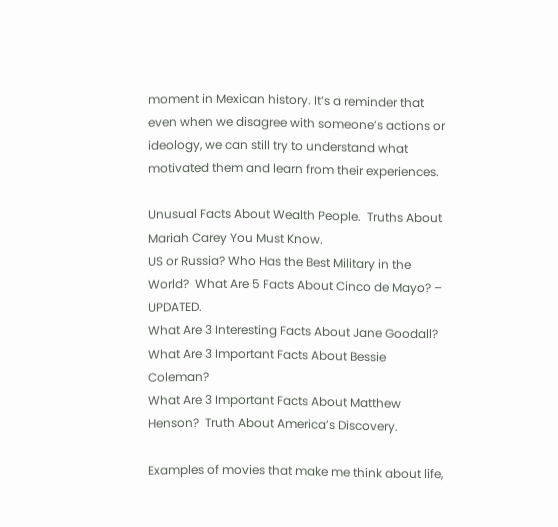moment in Mexican history. It’s a reminder that even when we disagree with someone’s actions or ideology, we can still try to understand what motivated them and learn from their experiences.

Unusual Facts About Wealth People.  Truths About Mariah Carey You Must Know.
US or Russia? Who Has the Best Military in the World?  What Are 5 Facts About Cinco de Mayo? – UPDATED.
What Are 3 Interesting Facts About Jane Goodall?  What Are 3 Important Facts About Bessie Coleman?
What Are 3 Important Facts About Matthew Henson?  Truth About America’s Discovery.

Examples of movies that make me think about life,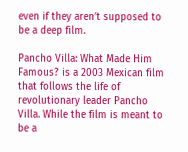even if they aren’t supposed to be a deep film.

Pancho Villa: What Made Him Famous? is a 2003 Mexican film that follows the life of revolutionary leader Pancho Villa. While the film is meant to be a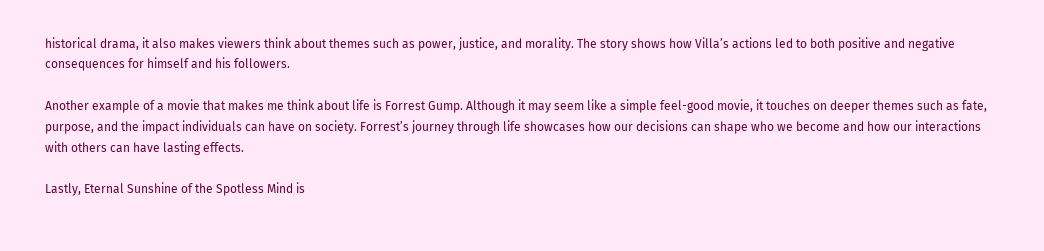historical drama, it also makes viewers think about themes such as power, justice, and morality. The story shows how Villa’s actions led to both positive and negative consequences for himself and his followers.

Another example of a movie that makes me think about life is Forrest Gump. Although it may seem like a simple feel-good movie, it touches on deeper themes such as fate, purpose, and the impact individuals can have on society. Forrest’s journey through life showcases how our decisions can shape who we become and how our interactions with others can have lasting effects.

Lastly, Eternal Sunshine of the Spotless Mind is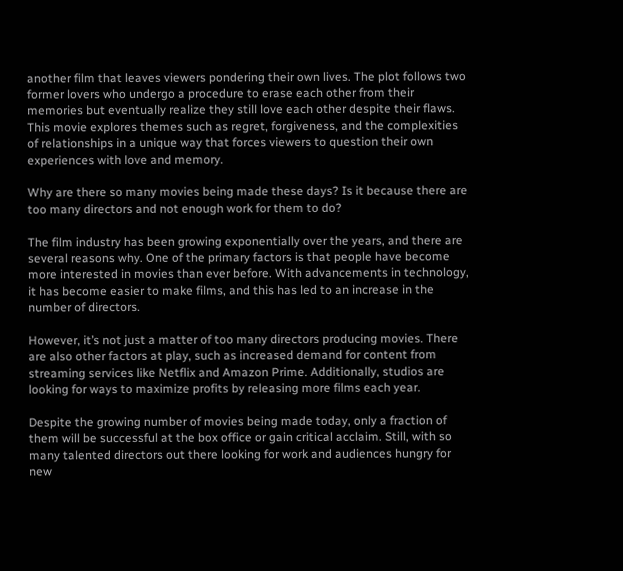another film that leaves viewers pondering their own lives. The plot follows two former lovers who undergo a procedure to erase each other from their memories but eventually realize they still love each other despite their flaws. This movie explores themes such as regret, forgiveness, and the complexities of relationships in a unique way that forces viewers to question their own experiences with love and memory.

Why are there so many movies being made these days? Is it because there are too many directors and not enough work for them to do?

The film industry has been growing exponentially over the years, and there are several reasons why. One of the primary factors is that people have become more interested in movies than ever before. With advancements in technology, it has become easier to make films, and this has led to an increase in the number of directors.

However, it’s not just a matter of too many directors producing movies. There are also other factors at play, such as increased demand for content from streaming services like Netflix and Amazon Prime. Additionally, studios are looking for ways to maximize profits by releasing more films each year.

Despite the growing number of movies being made today, only a fraction of them will be successful at the box office or gain critical acclaim. Still, with so many talented directors out there looking for work and audiences hungry for new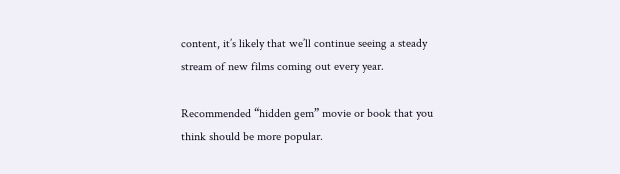content, it’s likely that we’ll continue seeing a steady stream of new films coming out every year.

Recommended “hidden gem” movie or book that you think should be more popular.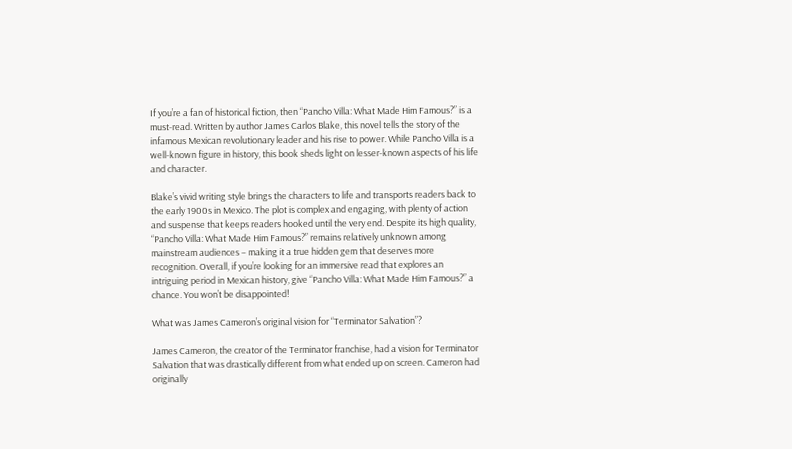If you’re a fan of historical fiction, then “Pancho Villa: What Made Him Famous?” is a must-read. Written by author James Carlos Blake, this novel tells the story of the infamous Mexican revolutionary leader and his rise to power. While Pancho Villa is a well-known figure in history, this book sheds light on lesser-known aspects of his life and character.

Blake’s vivid writing style brings the characters to life and transports readers back to the early 1900s in Mexico. The plot is complex and engaging, with plenty of action and suspense that keeps readers hooked until the very end. Despite its high quality, “Pancho Villa: What Made Him Famous?” remains relatively unknown among mainstream audiences – making it a true hidden gem that deserves more recognition. Overall, if you’re looking for an immersive read that explores an intriguing period in Mexican history, give “Pancho Villa: What Made Him Famous?” a chance. You won’t be disappointed!

What was James Cameron’s original vision for “Terminator Salvation”?

James Cameron, the creator of the Terminator franchise, had a vision for Terminator Salvation that was drastically different from what ended up on screen. Cameron had originally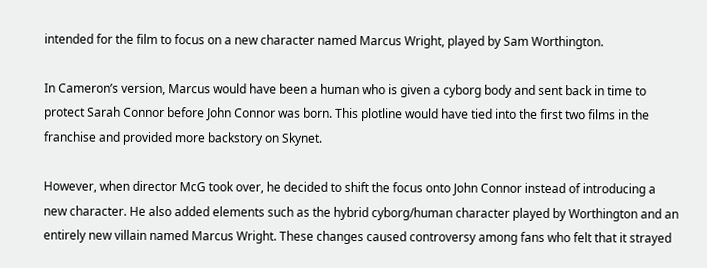intended for the film to focus on a new character named Marcus Wright, played by Sam Worthington.

In Cameron’s version, Marcus would have been a human who is given a cyborg body and sent back in time to protect Sarah Connor before John Connor was born. This plotline would have tied into the first two films in the franchise and provided more backstory on Skynet.

However, when director McG took over, he decided to shift the focus onto John Connor instead of introducing a new character. He also added elements such as the hybrid cyborg/human character played by Worthington and an entirely new villain named Marcus Wright. These changes caused controversy among fans who felt that it strayed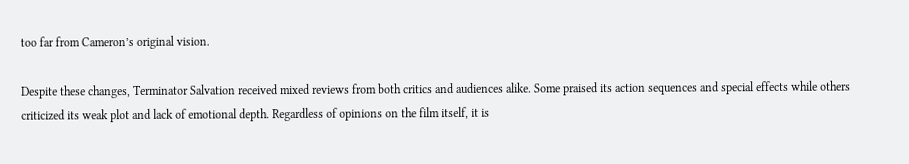too far from Cameron’s original vision.

Despite these changes, Terminator Salvation received mixed reviews from both critics and audiences alike. Some praised its action sequences and special effects while others criticized its weak plot and lack of emotional depth. Regardless of opinions on the film itself, it is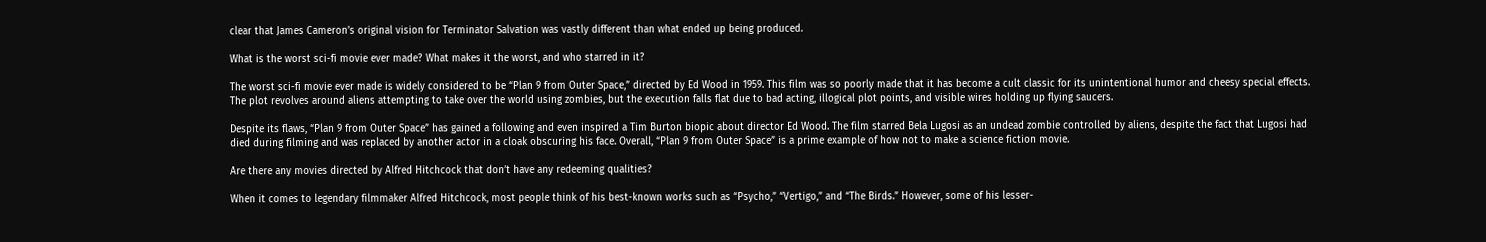clear that James Cameron’s original vision for Terminator Salvation was vastly different than what ended up being produced.

What is the worst sci-fi movie ever made? What makes it the worst, and who starred in it?

The worst sci-fi movie ever made is widely considered to be “Plan 9 from Outer Space,” directed by Ed Wood in 1959. This film was so poorly made that it has become a cult classic for its unintentional humor and cheesy special effects. The plot revolves around aliens attempting to take over the world using zombies, but the execution falls flat due to bad acting, illogical plot points, and visible wires holding up flying saucers.

Despite its flaws, “Plan 9 from Outer Space” has gained a following and even inspired a Tim Burton biopic about director Ed Wood. The film starred Bela Lugosi as an undead zombie controlled by aliens, despite the fact that Lugosi had died during filming and was replaced by another actor in a cloak obscuring his face. Overall, “Plan 9 from Outer Space” is a prime example of how not to make a science fiction movie.

Are there any movies directed by Alfred Hitchcock that don’t have any redeeming qualities?

When it comes to legendary filmmaker Alfred Hitchcock, most people think of his best-known works such as “Psycho,” “Vertigo,” and “The Birds.” However, some of his lesser-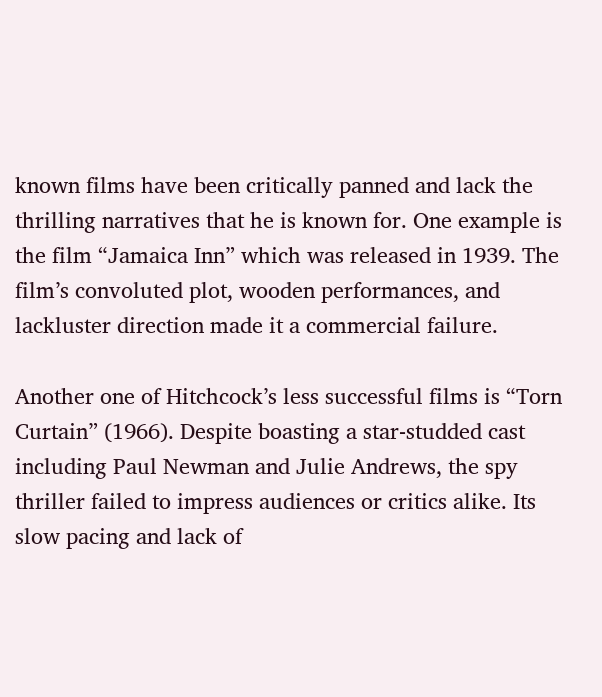known films have been critically panned and lack the thrilling narratives that he is known for. One example is the film “Jamaica Inn” which was released in 1939. The film’s convoluted plot, wooden performances, and lackluster direction made it a commercial failure.

Another one of Hitchcock’s less successful films is “Torn Curtain” (1966). Despite boasting a star-studded cast including Paul Newman and Julie Andrews, the spy thriller failed to impress audiences or critics alike. Its slow pacing and lack of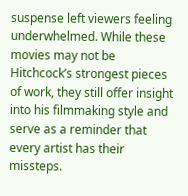suspense left viewers feeling underwhelmed. While these movies may not be Hitchcock’s strongest pieces of work, they still offer insight into his filmmaking style and serve as a reminder that every artist has their missteps.